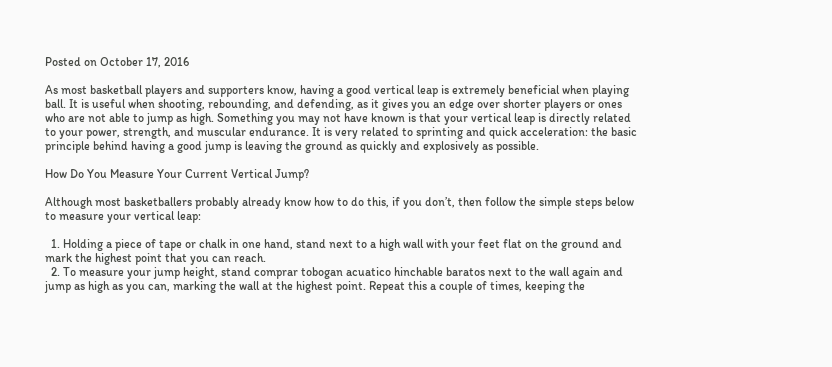Posted on October 17, 2016

As most basketball players and supporters know, having a good vertical leap is extremely beneficial when playing ball. It is useful when shooting, rebounding, and defending, as it gives you an edge over shorter players or ones who are not able to jump as high. Something you may not have known is that your vertical leap is directly related to your power, strength, and muscular endurance. It is very related to sprinting and quick acceleration: the basic principle behind having a good jump is leaving the ground as quickly and explosively as possible.

How Do You Measure Your Current Vertical Jump?

Although most basketballers probably already know how to do this, if you don’t, then follow the simple steps below to measure your vertical leap:

  1. Holding a piece of tape or chalk in one hand, stand next to a high wall with your feet flat on the ground and mark the highest point that you can reach.
  2. To measure your jump height, stand comprar tobogan acuatico hinchable baratos next to the wall again and jump as high as you can, marking the wall at the highest point. Repeat this a couple of times, keeping the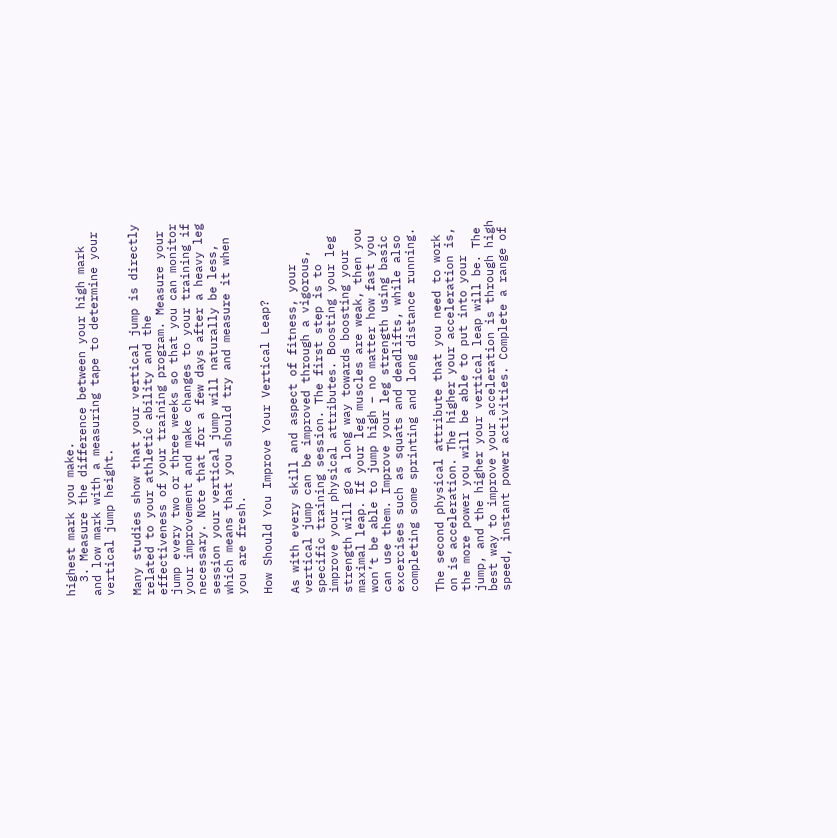highest mark you make.
  3. Measure the difference between your high mark and low mark with a measuring tape to determine your vertical jump height.

Many studies show that your vertical jump is directly related to your athletic ability and the effectiveness of your training program. Measure your jump every two or three weeks so that you can monitor your improvement and make changes to your training if necessary. Note that for a few days after a heavy leg session your vertical jump will naturally be less, which means that you should try and measure it when you are fresh.

How Should You Improve Your Vertical Leap?

As with every skill and aspect of fitness, your vertical jump can be improved through a vigorous, specific training session. The first step is to improve your physical attributes. Boosting your leg strength will go a long way towards boosting your maximal leap. If your leg muscles are weak, then you won’t be able to jump high – no matter how fast you can use them. Improve your leg strength using basic excercises such as squats and deadlifts, while also completing some sprinting and long distance running.

The second physical attribute that you need to work on is acceleration. The higher your acceleration is, the more power you will be able to put into your jump, and the higher your vertical leap will be. The best way to improve your acceleration is through high speed, instant power activities. Complete a range of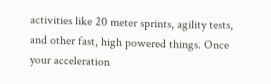activities like 20 meter sprints, agility tests, and other fast, high powered things. Once your acceleration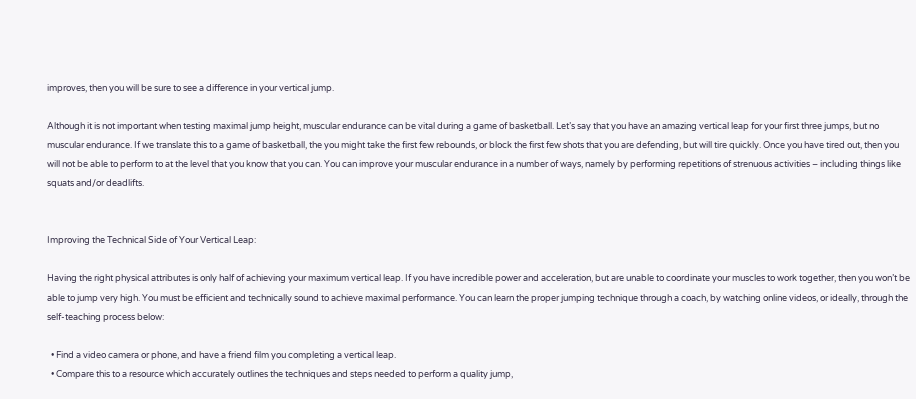improves, then you will be sure to see a difference in your vertical jump.

Although it is not important when testing maximal jump height, muscular endurance can be vital during a game of basketball. Let’s say that you have an amazing vertical leap for your first three jumps, but no muscular endurance. If we translate this to a game of basketball, the you might take the first few rebounds, or block the first few shots that you are defending, but will tire quickly. Once you have tired out, then you will not be able to perform to at the level that you know that you can. You can improve your muscular endurance in a number of ways, namely by performing repetitions of strenuous activities – including things like squats and/or deadlifts.


Improving the Technical Side of Your Vertical Leap:

Having the right physical attributes is only half of achieving your maximum vertical leap. If you have incredible power and acceleration, but are unable to coordinate your muscles to work together, then you won’t be able to jump very high. You must be efficient and technically sound to achieve maximal performance. You can learn the proper jumping technique through a coach, by watching online videos, or ideally, through the self-teaching process below:

  • Find a video camera or phone, and have a friend film you completing a vertical leap.
  • Compare this to a resource which accurately outlines the techniques and steps needed to perform a quality jump,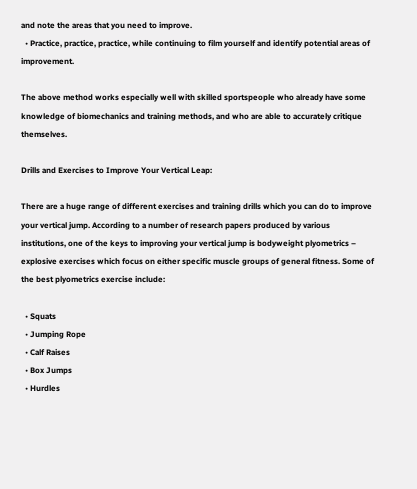and note the areas that you need to improve.
  • Practice, practice, practice, while continuing to film yourself and identify potential areas of improvement.

The above method works especially well with skilled sportspeople who already have some knowledge of biomechanics and training methods, and who are able to accurately critique themselves.

Drills and Exercises to Improve Your Vertical Leap:

There are a huge range of different exercises and training drills which you can do to improve your vertical jump. According to a number of research papers produced by various institutions, one of the keys to improving your vertical jump is bodyweight plyometrics – explosive exercises which focus on either specific muscle groups of general fitness. Some of the best plyometrics exercise include:

  • Squats
  • Jumping Rope
  • Calf Raises
  • Box Jumps
  • Hurdles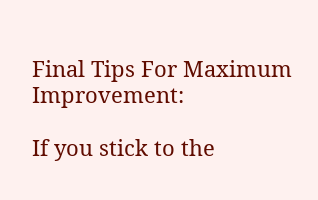Final Tips For Maximum Improvement:

If you stick to the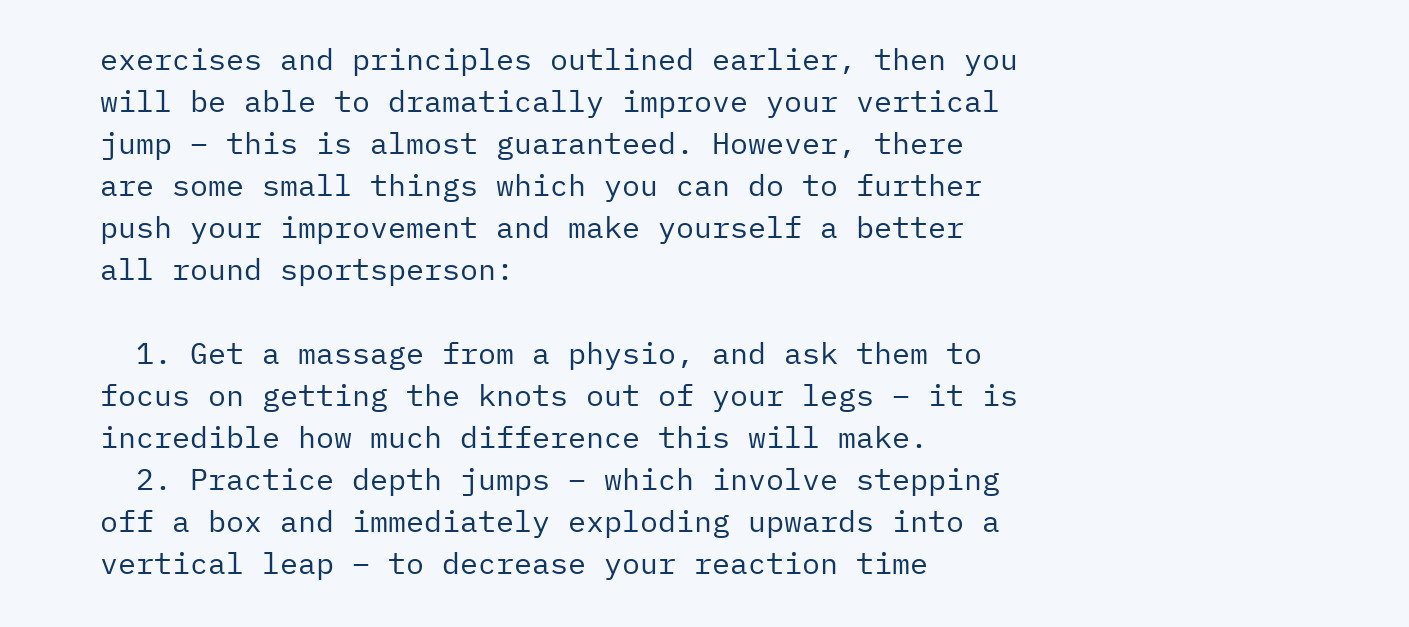exercises and principles outlined earlier, then you will be able to dramatically improve your vertical jump – this is almost guaranteed. However, there are some small things which you can do to further push your improvement and make yourself a better all round sportsperson:

  1. Get a massage from a physio, and ask them to focus on getting the knots out of your legs – it is incredible how much difference this will make.
  2. Practice depth jumps – which involve stepping off a box and immediately exploding upwards into a vertical leap – to decrease your reaction time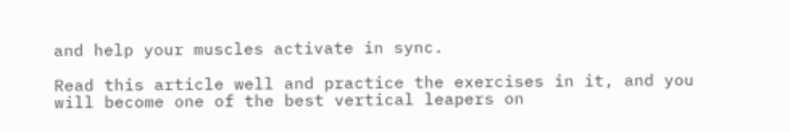and help your muscles activate in sync.

Read this article well and practice the exercises in it, and you will become one of the best vertical leapers on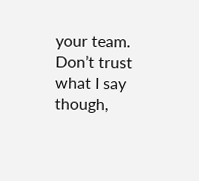your team. Don’t trust what I say though,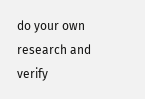do your own research and verify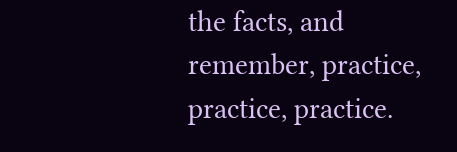the facts, and remember, practice, practice, practice.